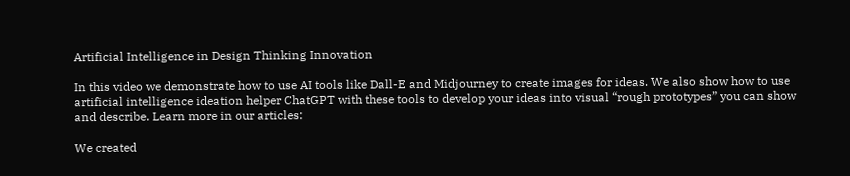Artificial Intelligence in Design Thinking Innovation

In this video we demonstrate how to use AI tools like Dall-E and Midjourney to create images for ideas. We also show how to use artificial intelligence ideation helper ChatGPT with these tools to develop your ideas into visual “rough prototypes” you can show and describe. Learn more in our articles:

We created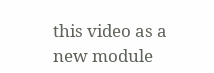this video as a new module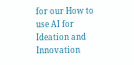for our How to use AI for Ideation and Innovation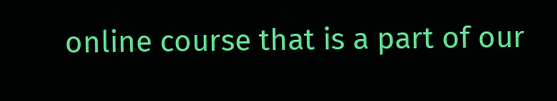online course that is a part of our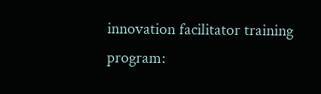innovation facilitator training program: